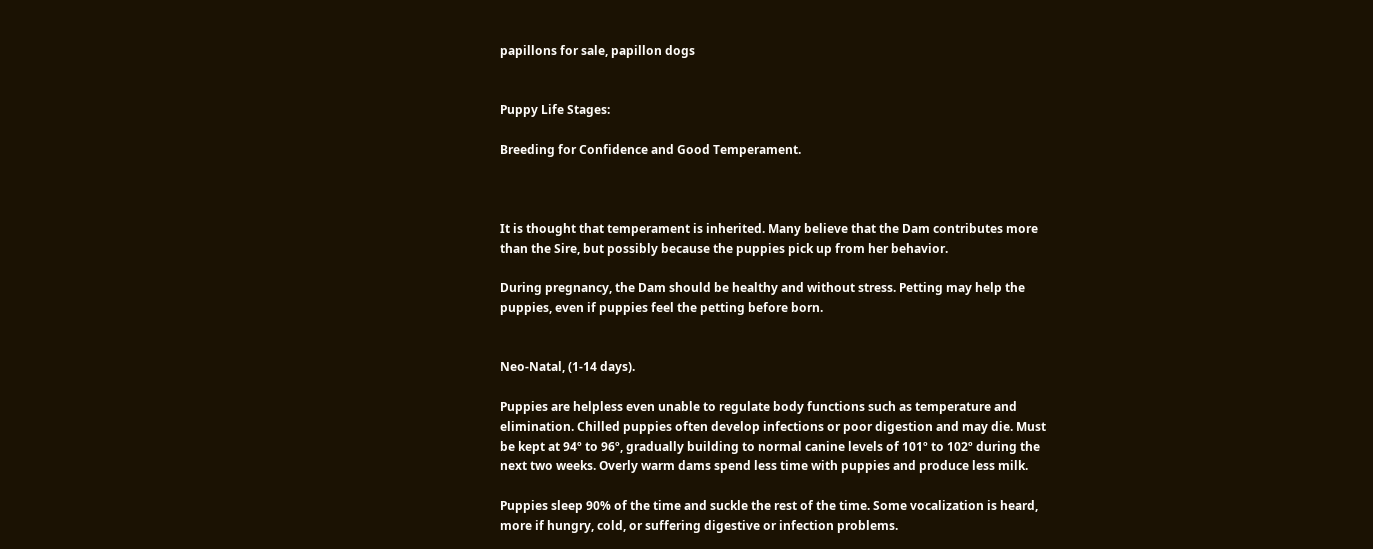papillons for sale, papillon dogs


Puppy Life Stages:

Breeding for Confidence and Good Temperament.



It is thought that temperament is inherited. Many believe that the Dam contributes more than the Sire, but possibly because the puppies pick up from her behavior.

During pregnancy, the Dam should be healthy and without stress. Petting may help the puppies, even if puppies feel the petting before born.


Neo-Natal, (1-14 days).

Puppies are helpless even unable to regulate body functions such as temperature and elimination. Chilled puppies often develop infections or poor digestion and may die. Must be kept at 94º to 96º, gradually building to normal canine levels of 101º to 102º during the next two weeks. Overly warm dams spend less time with puppies and produce less milk.

Puppies sleep 90% of the time and suckle the rest of the time. Some vocalization is heard, more if hungry, cold, or suffering digestive or infection problems.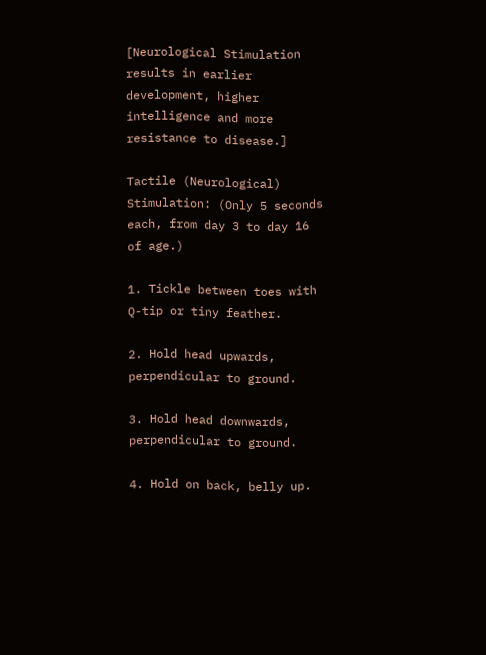[Neurological Stimulation results in earlier development, higher intelligence and more resistance to disease.]

Tactile (Neurological) Stimulation: (Only 5 seconds each, from day 3 to day 16 of age.)

1. Tickle between toes with Q-tip or tiny feather.

2. Hold head upwards, perpendicular to ground.

3. Hold head downwards, perpendicular to ground.

4. Hold on back, belly up.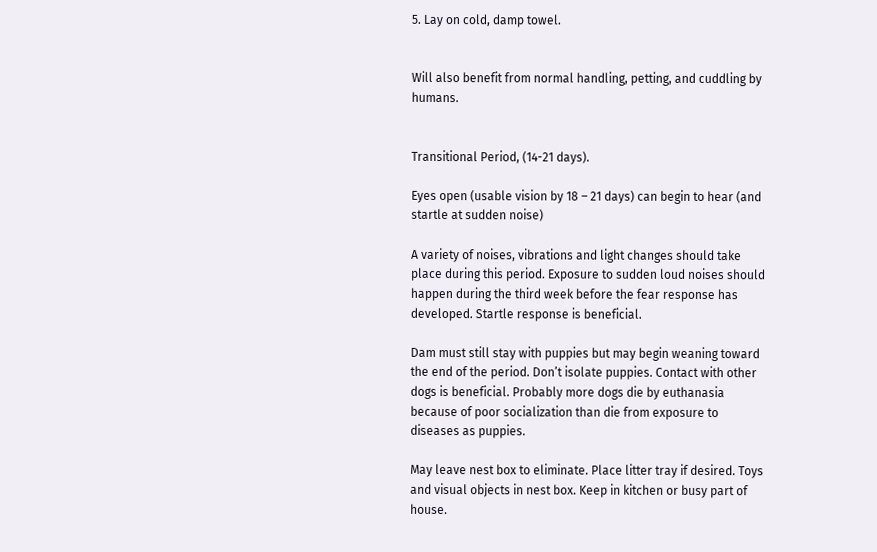5. Lay on cold, damp towel.


Will also benefit from normal handling, petting, and cuddling by humans.


Transitional Period, (14-21 days).

Eyes open (usable vision by 18 – 21 days) can begin to hear (and startle at sudden noise)

A variety of noises, vibrations and light changes should take place during this period. Exposure to sudden loud noises should happen during the third week before the fear response has developed. Startle response is beneficial.

Dam must still stay with puppies but may begin weaning toward the end of the period. Don’t isolate puppies. Contact with other dogs is beneficial. Probably more dogs die by euthanasia because of poor socialization than die from exposure to diseases as puppies.

May leave nest box to eliminate. Place litter tray if desired. Toys and visual objects in nest box. Keep in kitchen or busy part of house.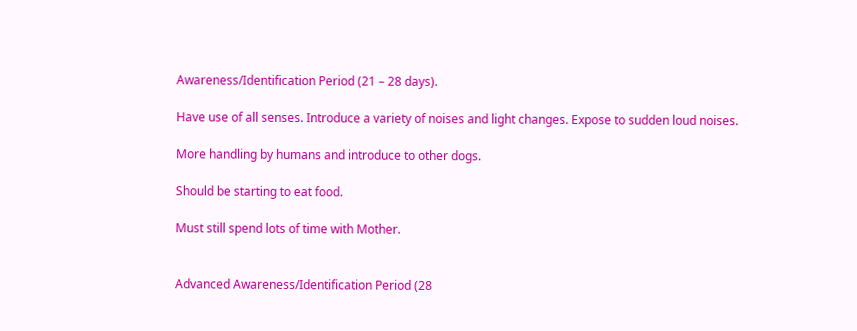Awareness/Identification Period (21 – 28 days).

Have use of all senses. Introduce a variety of noises and light changes. Expose to sudden loud noises.

More handling by humans and introduce to other dogs.

Should be starting to eat food.

Must still spend lots of time with Mother.


Advanced Awareness/Identification Period (28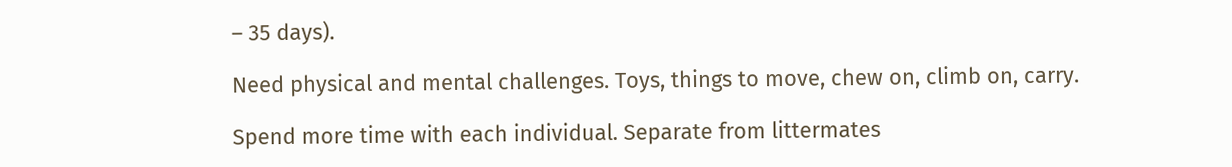– 35 days).

Need physical and mental challenges. Toys, things to move, chew on, climb on, carry.

Spend more time with each individual. Separate from littermates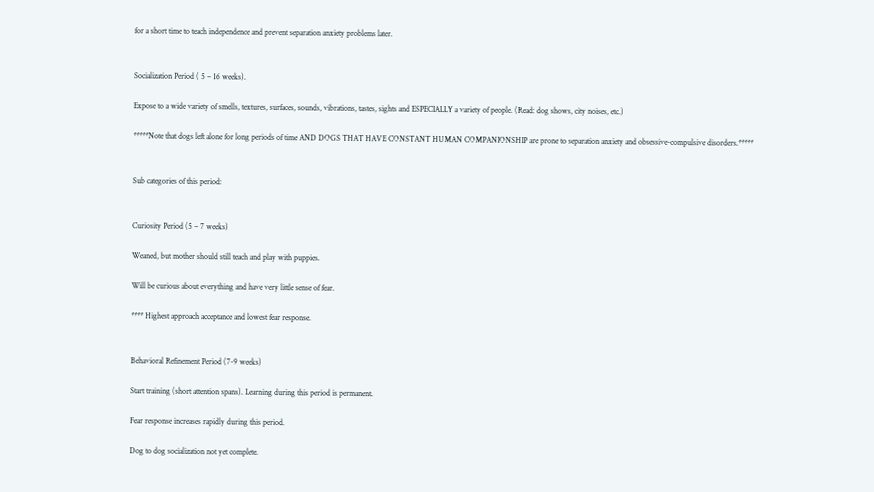for a short time to teach independence and prevent separation anxiety problems later.


Socialization Period ( 5 – 16 weeks).

Expose to a wide variety of smells, textures, surfaces, sounds, vibrations, tastes, sights and ESPECIALLY a variety of people. (Read: dog shows, city noises, etc.)

*****Note that dogs left alone for long periods of time AND DOGS THAT HAVE CONSTANT HUMAN COMPANIONSHIP are prone to separation anxiety and obsessive-compulsive disorders.*****


Sub categories of this period:


Curiosity Period (5 – 7 weeks)

Weaned, but mother should still teach and play with puppies.

Will be curious about everything and have very little sense of fear.

**** Highest approach acceptance and lowest fear response.


Behavioral Refinement Period (7-9 weeks)

Start training (short attention spans). Learning during this period is permanent.

Fear response increases rapidly during this period.

Dog to dog socialization not yet complete.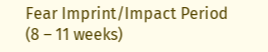Fear Imprint/Impact Period (8 – 11 weeks)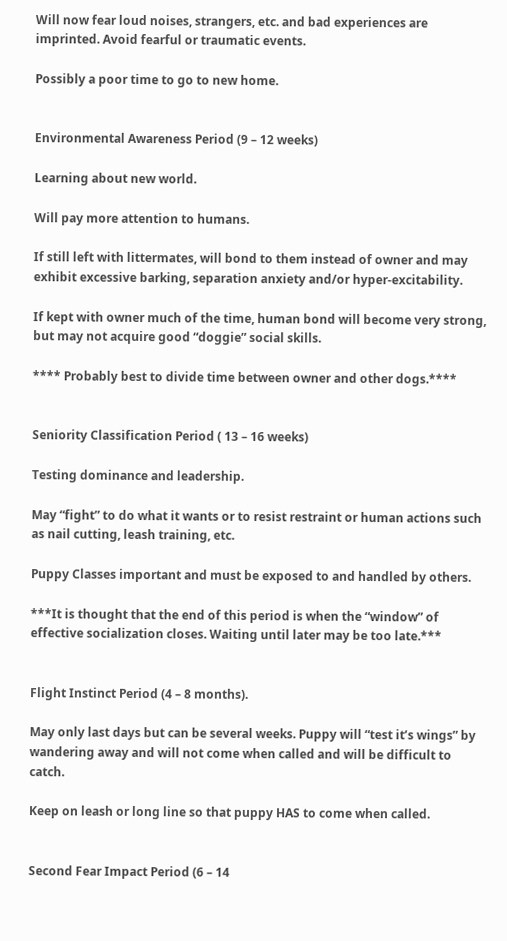Will now fear loud noises, strangers, etc. and bad experiences are imprinted. Avoid fearful or traumatic events.

Possibly a poor time to go to new home.


Environmental Awareness Period (9 – 12 weeks)

Learning about new world.

Will pay more attention to humans.

If still left with littermates, will bond to them instead of owner and may exhibit excessive barking, separation anxiety and/or hyper-excitability.

If kept with owner much of the time, human bond will become very strong, but may not acquire good “doggie” social skills.

**** Probably best to divide time between owner and other dogs.****


Seniority Classification Period ( 13 – 16 weeks)

Testing dominance and leadership.

May “fight” to do what it wants or to resist restraint or human actions such as nail cutting, leash training, etc.

Puppy Classes important and must be exposed to and handled by others.

***It is thought that the end of this period is when the “window” of effective socialization closes. Waiting until later may be too late.***


Flight Instinct Period (4 – 8 months).

May only last days but can be several weeks. Puppy will “test it’s wings” by wandering away and will not come when called and will be difficult to catch.

Keep on leash or long line so that puppy HAS to come when called.


Second Fear Impact Period (6 – 14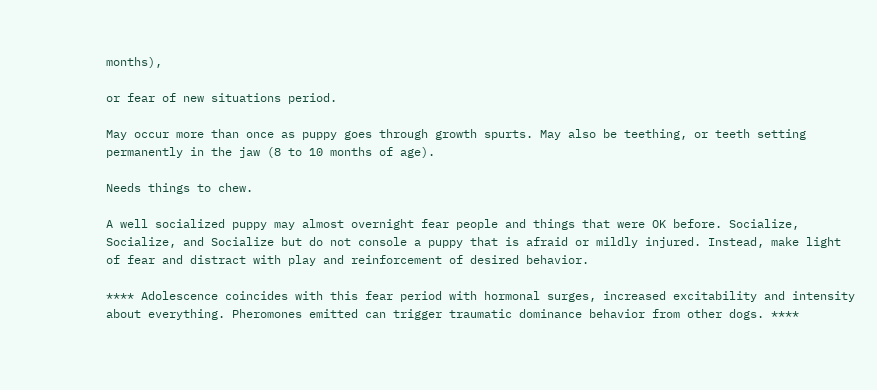months),

or fear of new situations period.

May occur more than once as puppy goes through growth spurts. May also be teething, or teeth setting permanently in the jaw (8 to 10 months of age).

Needs things to chew.

A well socialized puppy may almost overnight fear people and things that were OK before. Socialize, Socialize, and Socialize but do not console a puppy that is afraid or mildly injured. Instead, make light of fear and distract with play and reinforcement of desired behavior.

**** Adolescence coincides with this fear period with hormonal surges, increased excitability and intensity about everything. Pheromones emitted can trigger traumatic dominance behavior from other dogs. ****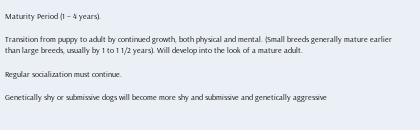Maturity Period (1 – 4 years).

Transition from puppy to adult by continued growth, both physical and mental. (Small breeds generally mature earlier than large breeds, usually by 1 to 1 1/2 years). Will develop into the look of a mature adult.

Regular socialization must continue.

Genetically shy or submissive dogs will become more shy and submissive and genetically aggressive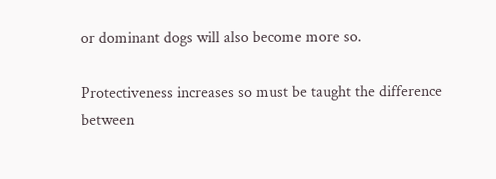or dominant dogs will also become more so.

Protectiveness increases so must be taught the difference between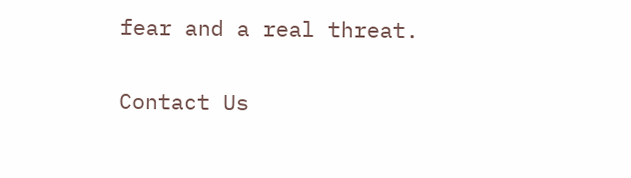fear and a real threat.

Contact Us